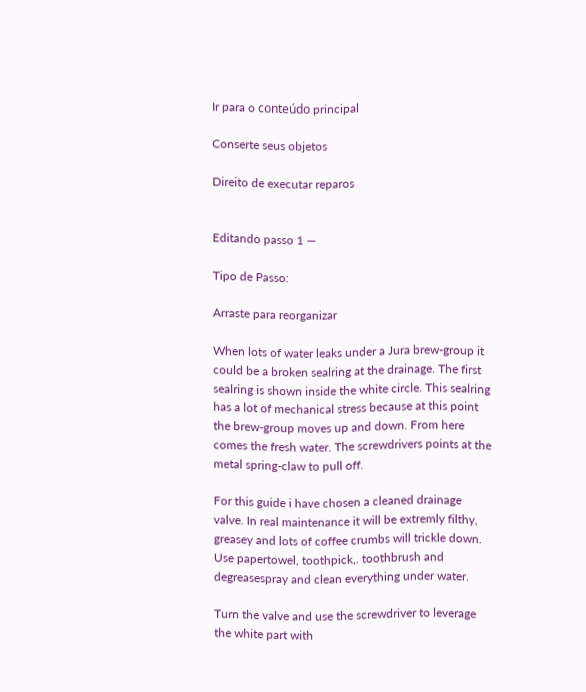Ir para o conteúdo principal

Conserte seus objetos

Direito de executar reparos


Editando passo 1 —

Tipo de Passo:

Arraste para reorganizar

When lots of water leaks under a Jura brew-group it could be a broken sealring at the drainage. The first sealring is shown inside the white circle. This sealring has a lot of mechanical stress because at this point the brew-group moves up and down. From here comes the fresh water. The screwdrivers points at the metal spring-claw to pull off.

For this guide i have chosen a cleaned drainage valve. In real maintenance it will be extremly filthy, greasey and lots of coffee crumbs will trickle down. Use papertowel, toothpick,. toothbrush and degreasespray and clean everything under water.

Turn the valve and use the screwdriver to leverage the white part with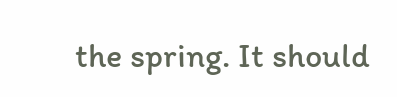the spring. It should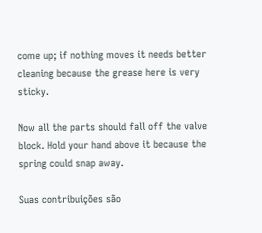come up; if nothing moves it needs better cleaning because the grease here is very sticky.

Now all the parts should fall off the valve block. Hold your hand above it because the spring could snap away.

Suas contribuições são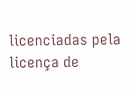licenciadas pela licença de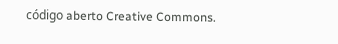código aberto Creative Commons.